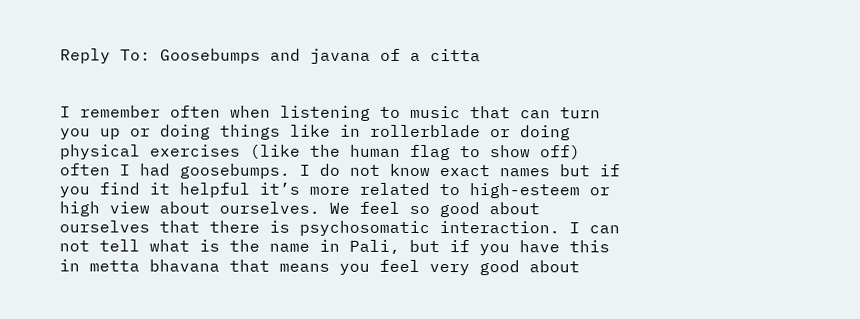Reply To: Goosebumps and javana of a citta


I remember often when listening to music that can turn you up or doing things like in rollerblade or doing physical exercises (like the human flag to show off) often I had goosebumps. I do not know exact names but if you find it helpful it’s more related to high-esteem or high view about ourselves. We feel so good about ourselves that there is psychosomatic interaction. I can not tell what is the name in Pali, but if you have this in metta bhavana that means you feel very good about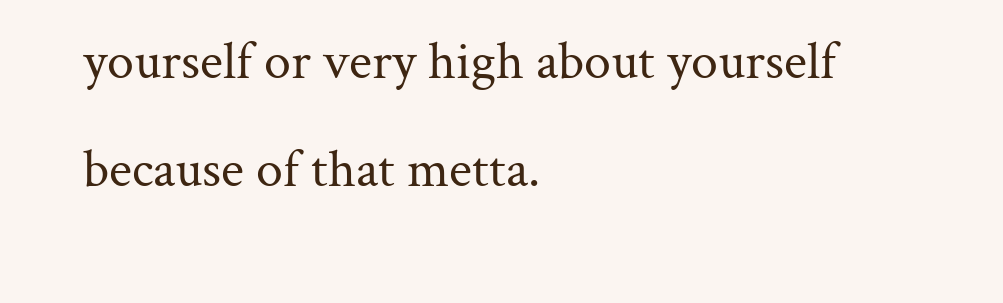yourself or very high about yourself because of that metta.